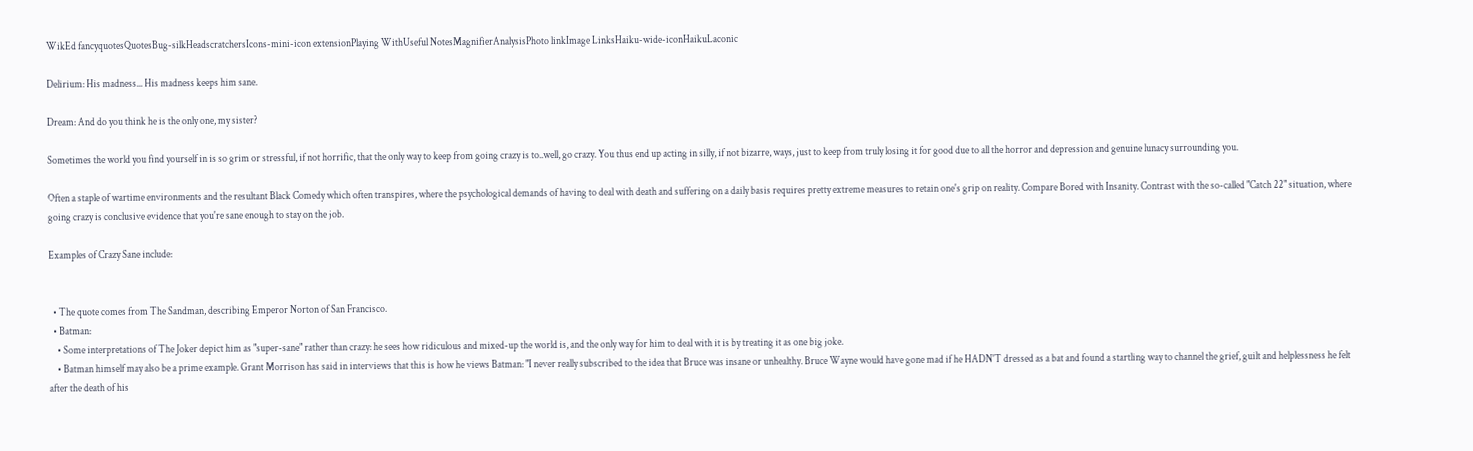WikEd fancyquotesQuotesBug-silkHeadscratchersIcons-mini-icon extensionPlaying WithUseful NotesMagnifierAnalysisPhoto linkImage LinksHaiku-wide-iconHaikuLaconic

Delirium: His madness... His madness keeps him sane.

Dream: And do you think he is the only one, my sister?

Sometimes the world you find yourself in is so grim or stressful, if not horrific, that the only way to keep from going crazy is to..well, go crazy. You thus end up acting in silly, if not bizarre, ways, just to keep from truly losing it for good due to all the horror and depression and genuine lunacy surrounding you.

Often a staple of wartime environments and the resultant Black Comedy which often transpires, where the psychological demands of having to deal with death and suffering on a daily basis requires pretty extreme measures to retain one's grip on reality. Compare Bored with Insanity. Contrast with the so-called "Catch 22" situation, where going crazy is conclusive evidence that you're sane enough to stay on the job.

Examples of Crazy Sane include:


  • The quote comes from The Sandman, describing Emperor Norton of San Francisco.
  • Batman:
    • Some interpretations of The Joker depict him as "super-sane" rather than crazy: he sees how ridiculous and mixed-up the world is, and the only way for him to deal with it is by treating it as one big joke.
    • Batman himself may also be a prime example. Grant Morrison has said in interviews that this is how he views Batman: "I never really subscribed to the idea that Bruce was insane or unhealthy. Bruce Wayne would have gone mad if he HADN'T dressed as a bat and found a startling way to channel the grief, guilt and helplessness he felt after the death of his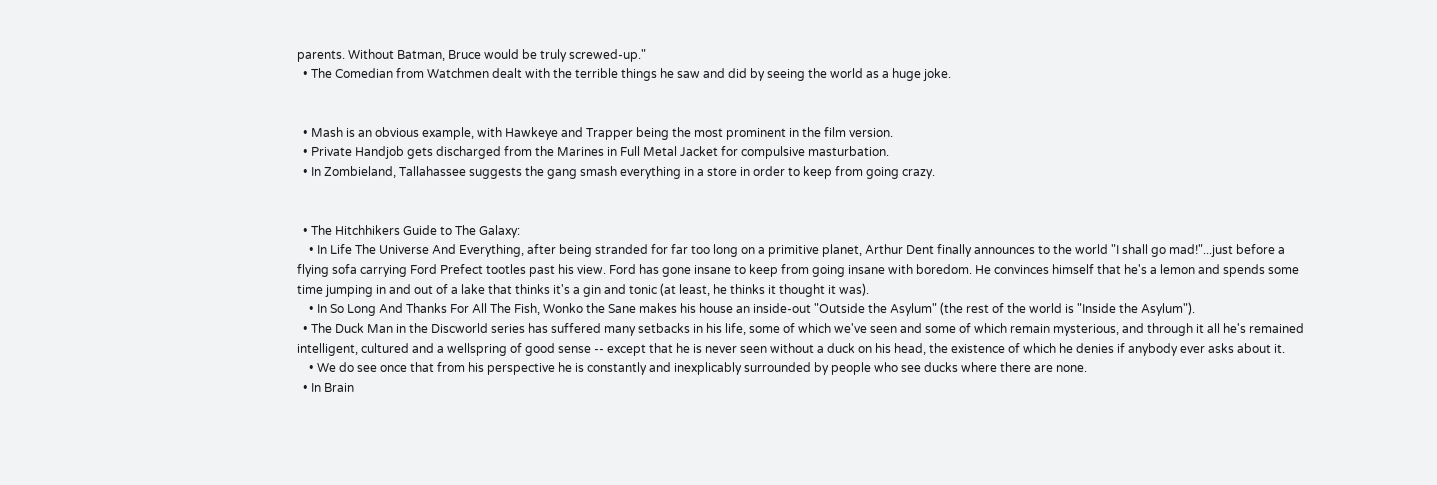parents. Without Batman, Bruce would be truly screwed-up."
  • The Comedian from Watchmen dealt with the terrible things he saw and did by seeing the world as a huge joke.


  • Mash is an obvious example, with Hawkeye and Trapper being the most prominent in the film version.
  • Private Handjob gets discharged from the Marines in Full Metal Jacket for compulsive masturbation.
  • In Zombieland, Tallahassee suggests the gang smash everything in a store in order to keep from going crazy.


  • The Hitchhikers Guide to The Galaxy:
    • In Life The Universe And Everything, after being stranded for far too long on a primitive planet, Arthur Dent finally announces to the world "I shall go mad!"...just before a flying sofa carrying Ford Prefect tootles past his view. Ford has gone insane to keep from going insane with boredom. He convinces himself that he's a lemon and spends some time jumping in and out of a lake that thinks it's a gin and tonic (at least, he thinks it thought it was).
    • In So Long And Thanks For All The Fish, Wonko the Sane makes his house an inside-out "Outside the Asylum" (the rest of the world is "Inside the Asylum").
  • The Duck Man in the Discworld series has suffered many setbacks in his life, some of which we've seen and some of which remain mysterious, and through it all he's remained intelligent, cultured and a wellspring of good sense -- except that he is never seen without a duck on his head, the existence of which he denies if anybody ever asks about it.
    • We do see once that from his perspective he is constantly and inexplicably surrounded by people who see ducks where there are none.
  • In Brain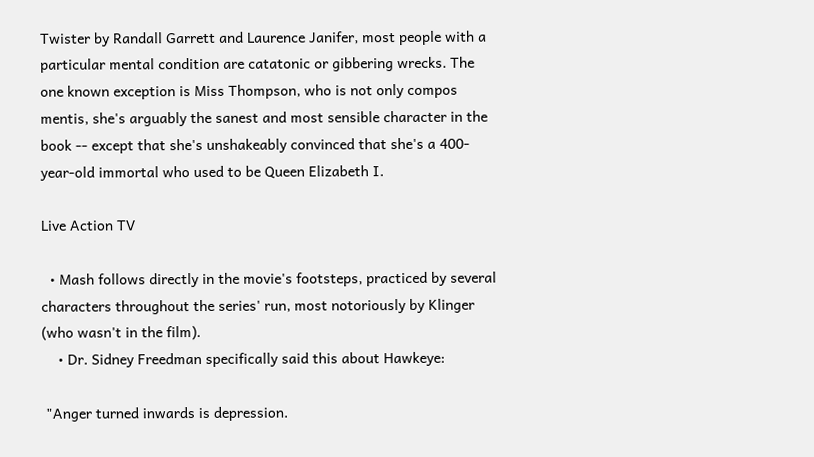Twister by Randall Garrett and Laurence Janifer, most people with a particular mental condition are catatonic or gibbering wrecks. The one known exception is Miss Thompson, who is not only compos mentis, she's arguably the sanest and most sensible character in the book -- except that she's unshakeably convinced that she's a 400-year-old immortal who used to be Queen Elizabeth I.

Live Action TV

  • Mash follows directly in the movie's footsteps, practiced by several characters throughout the series' run, most notoriously by Klinger (who wasn't in the film).
    • Dr. Sidney Freedman specifically said this about Hawkeye:

 "Anger turned inwards is depression.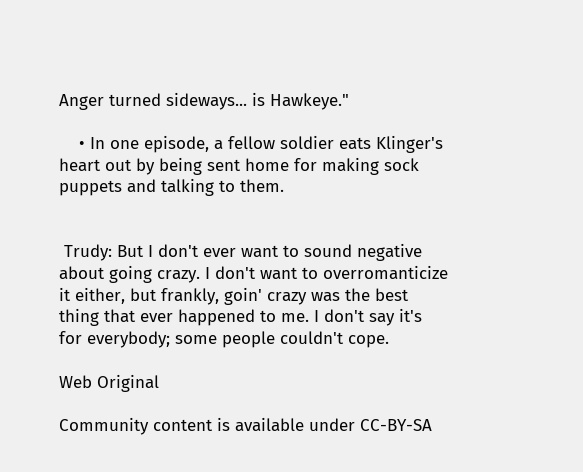Anger turned sideways... is Hawkeye."

    • In one episode, a fellow soldier eats Klinger's heart out by being sent home for making sock puppets and talking to them.


 Trudy: But I don't ever want to sound negative about going crazy. I don't want to overromanticize it either, but frankly, goin' crazy was the best thing that ever happened to me. I don't say it's for everybody; some people couldn't cope.

Web Original

Community content is available under CC-BY-SA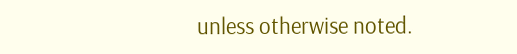unless otherwise noted.